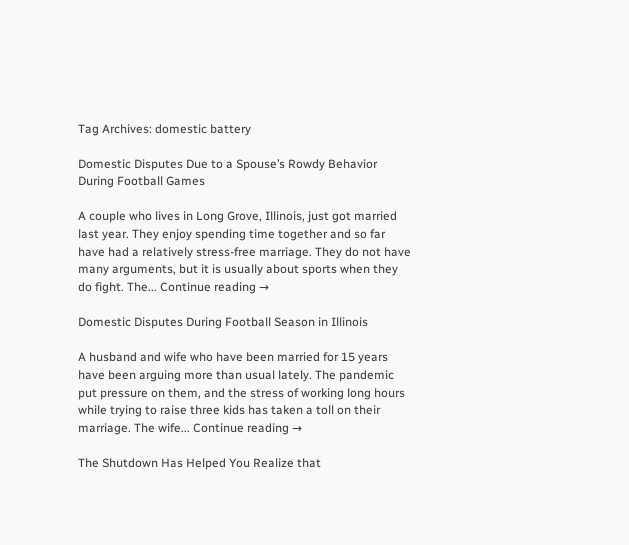Tag Archives: domestic battery

Domestic Disputes Due to a Spouse’s Rowdy Behavior During Football Games

A couple who lives in Long Grove, Illinois, just got married last year. They enjoy spending time together and so far have had a relatively stress-free marriage. They do not have many arguments, but it is usually about sports when they do fight. The... Continue reading →

Domestic Disputes During Football Season in Illinois

A husband and wife who have been married for 15 years have been arguing more than usual lately. The pandemic put pressure on them, and the stress of working long hours while trying to raise three kids has taken a toll on their marriage. The wife... Continue reading →

The Shutdown Has Helped You Realize that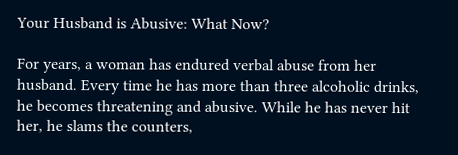Your Husband is Abusive: What Now?

For years, a woman has endured verbal abuse from her husband. Every time he has more than three alcoholic drinks, he becomes threatening and abusive. While he has never hit her, he slams the counters,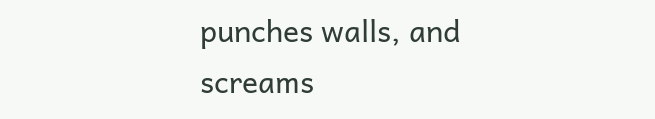punches walls, and screams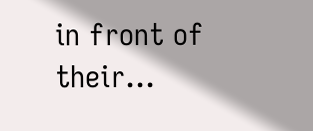in front of their...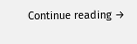Continue reading →